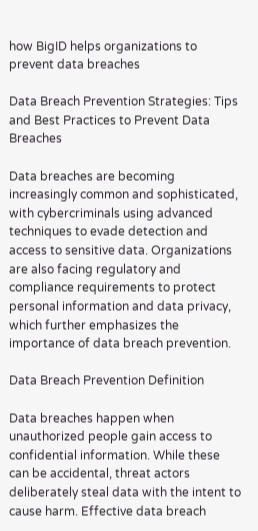how BigID helps organizations to prevent data breaches

Data Breach Prevention Strategies: Tips and Best Practices to Prevent Data Breaches

Data breaches are becoming increasingly common and sophisticated, with cybercriminals using advanced techniques to evade detection and access to sensitive data. Organizations are also facing regulatory and compliance requirements to protect personal information and data privacy, which further emphasizes the importance of data breach prevention.

Data Breach Prevention Definition

Data breaches happen when unauthorized people gain access to confidential information. While these can be accidental, threat actors deliberately steal data with the intent to cause harm. Effective data breach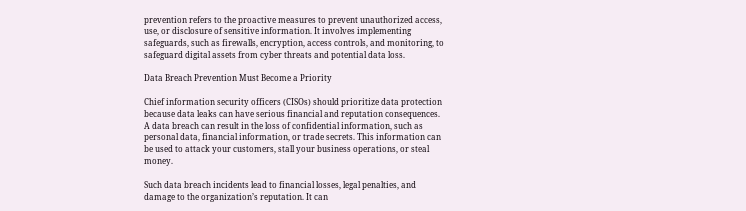prevention refers to the proactive measures to prevent unauthorized access, use, or disclosure of sensitive information. It involves implementing safeguards, such as firewalls, encryption, access controls, and monitoring, to safeguard digital assets from cyber threats and potential data loss.

Data Breach Prevention Must Become a Priority

Chief information security officers (CISOs) should prioritize data protection because data leaks can have serious financial and reputation consequences. A data breach can result in the loss of confidential information, such as personal data, financial information, or trade secrets. This information can be used to attack your customers, stall your business operations, or steal money.

Such data breach incidents lead to financial losses, legal penalties, and damage to the organization’s reputation. It can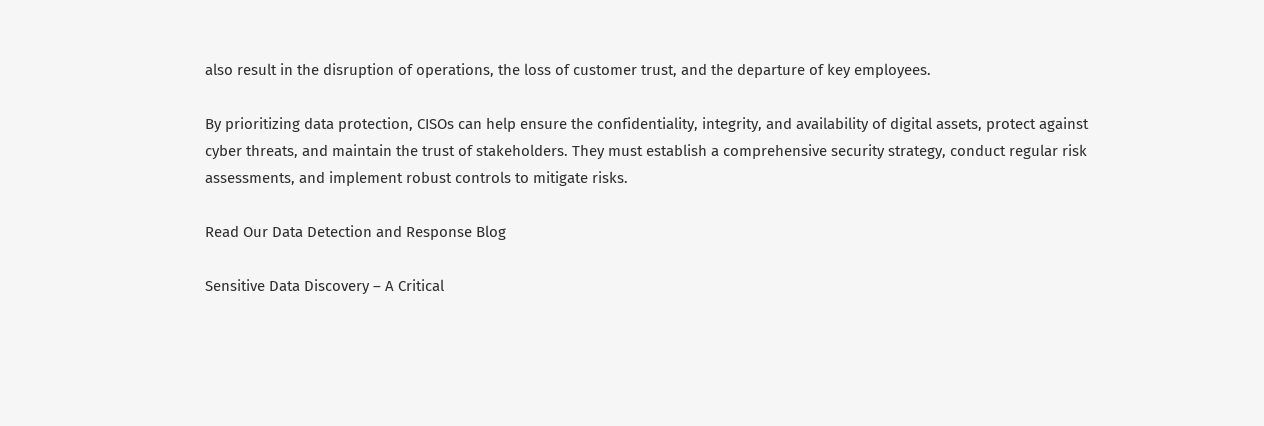also result in the disruption of operations, the loss of customer trust, and the departure of key employees.

By prioritizing data protection, CISOs can help ensure the confidentiality, integrity, and availability of digital assets, protect against cyber threats, and maintain the trust of stakeholders. They must establish a comprehensive security strategy, conduct regular risk assessments, and implement robust controls to mitigate risks.

Read Our Data Detection and Response Blog

Sensitive Data Discovery – A Critical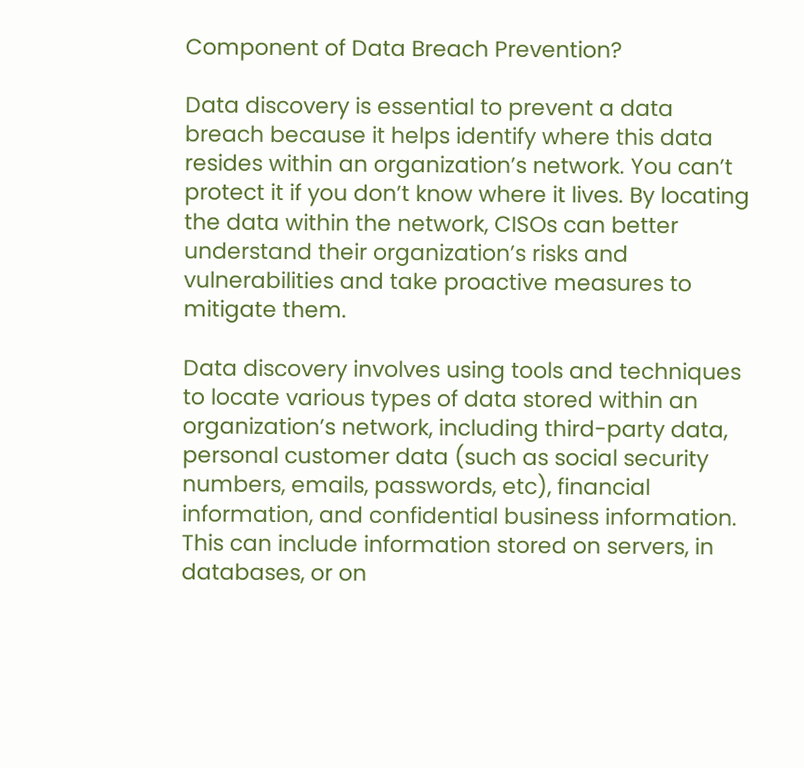Component of Data Breach Prevention?

Data discovery is essential to prevent a data breach because it helps identify where this data resides within an organization’s network. You can’t protect it if you don’t know where it lives. By locating the data within the network, CISOs can better understand their organization’s risks and vulnerabilities and take proactive measures to mitigate them.

Data discovery involves using tools and techniques to locate various types of data stored within an organization’s network, including third-party data, personal customer data (such as social security numbers, emails, passwords, etc), financial information, and confidential business information. This can include information stored on servers, in databases, or on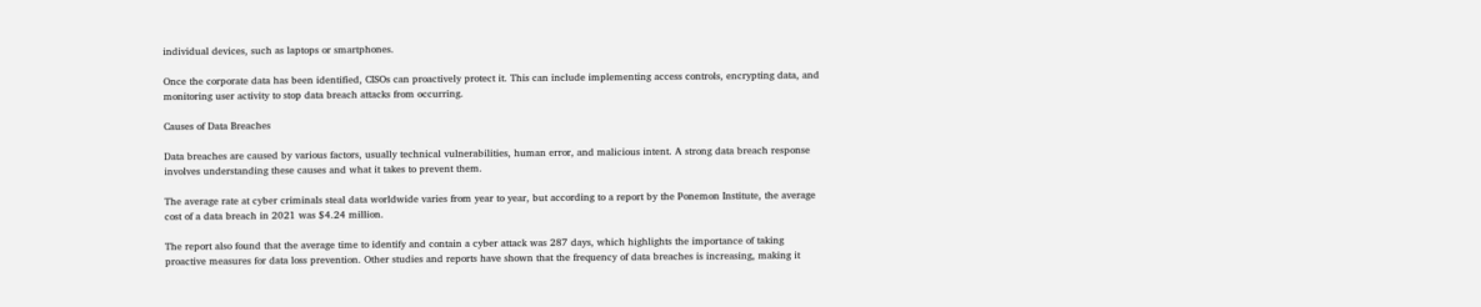individual devices, such as laptops or smartphones.

Once the corporate data has been identified, CISOs can proactively protect it. This can include implementing access controls, encrypting data, and monitoring user activity to stop data breach attacks from occurring.

Causes of Data Breaches

Data breaches are caused by various factors, usually technical vulnerabilities, human error, and malicious intent. A strong data breach response involves understanding these causes and what it takes to prevent them.

The average rate at cyber criminals steal data worldwide varies from year to year, but according to a report by the Ponemon Institute, the average cost of a data breach in 2021 was $4.24 million.

The report also found that the average time to identify and contain a cyber attack was 287 days, which highlights the importance of taking proactive measures for data loss prevention. Other studies and reports have shown that the frequency of data breaches is increasing, making it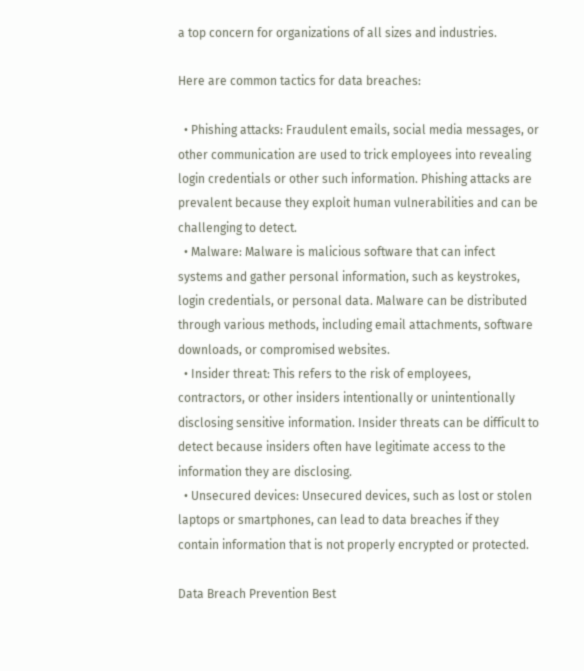a top concern for organizations of all sizes and industries.

Here are common tactics for data breaches:

  • Phishing attacks: Fraudulent emails, social media messages, or other communication are used to trick employees into revealing login credentials or other such information. Phishing attacks are prevalent because they exploit human vulnerabilities and can be challenging to detect.
  • Malware: Malware is malicious software that can infect systems and gather personal information, such as keystrokes, login credentials, or personal data. Malware can be distributed through various methods, including email attachments, software downloads, or compromised websites.
  • Insider threat: This refers to the risk of employees, contractors, or other insiders intentionally or unintentionally disclosing sensitive information. Insider threats can be difficult to detect because insiders often have legitimate access to the information they are disclosing.
  • Unsecured devices: Unsecured devices, such as lost or stolen laptops or smartphones, can lead to data breaches if they contain information that is not properly encrypted or protected.

Data Breach Prevention Best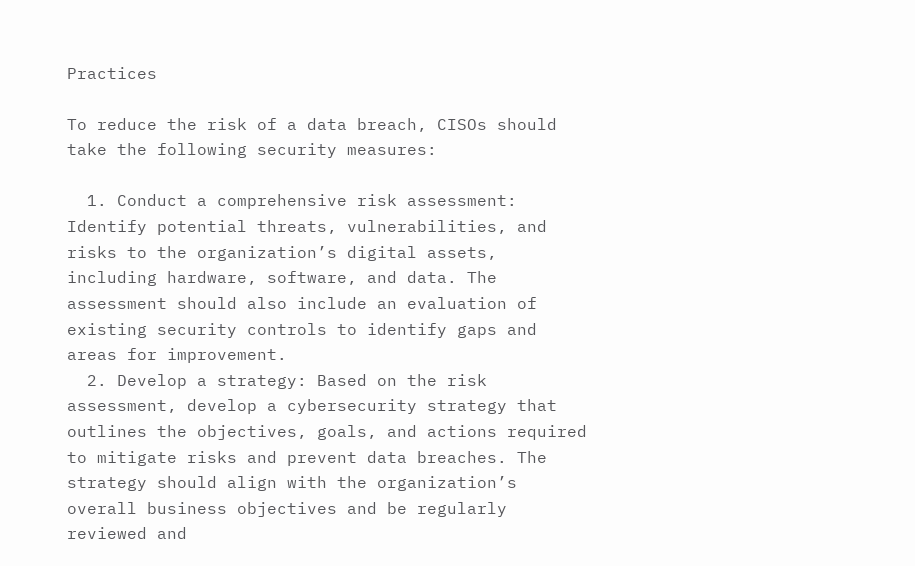Practices

To reduce the risk of a data breach, CISOs should take the following security measures:

  1. Conduct a comprehensive risk assessment: Identify potential threats, vulnerabilities, and risks to the organization’s digital assets, including hardware, software, and data. The assessment should also include an evaluation of existing security controls to identify gaps and areas for improvement.
  2. Develop a strategy: Based on the risk assessment, develop a cybersecurity strategy that outlines the objectives, goals, and actions required to mitigate risks and prevent data breaches. The strategy should align with the organization’s overall business objectives and be regularly reviewed and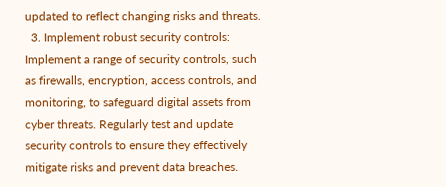updated to reflect changing risks and threats.
  3. Implement robust security controls: Implement a range of security controls, such as firewalls, encryption, access controls, and monitoring, to safeguard digital assets from cyber threats. Regularly test and update security controls to ensure they effectively mitigate risks and prevent data breaches.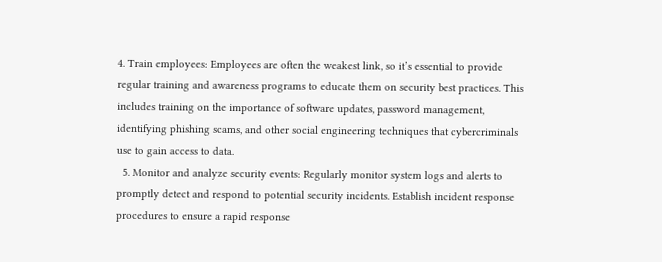4. Train employees: Employees are often the weakest link, so it’s essential to provide regular training and awareness programs to educate them on security best practices. This includes training on the importance of software updates, password management, identifying phishing scams, and other social engineering techniques that cybercriminals use to gain access to data.
  5. Monitor and analyze security events: Regularly monitor system logs and alerts to promptly detect and respond to potential security incidents. Establish incident response procedures to ensure a rapid response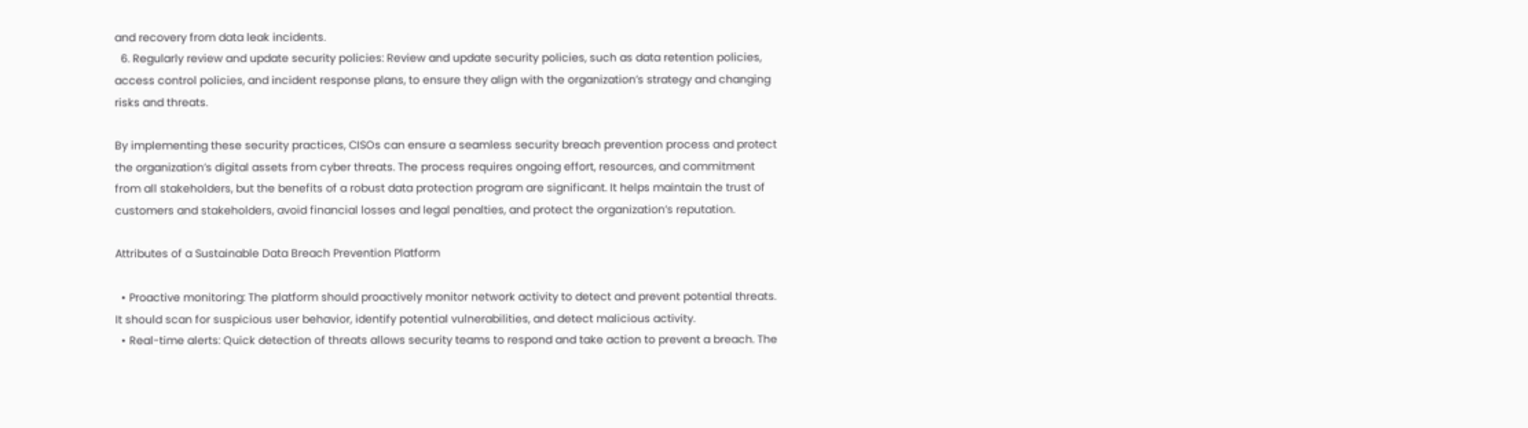and recovery from data leak incidents.
  6. Regularly review and update security policies: Review and update security policies, such as data retention policies, access control policies, and incident response plans, to ensure they align with the organization’s strategy and changing risks and threats.

By implementing these security practices, CISOs can ensure a seamless security breach prevention process and protect the organization’s digital assets from cyber threats. The process requires ongoing effort, resources, and commitment from all stakeholders, but the benefits of a robust data protection program are significant. It helps maintain the trust of customers and stakeholders, avoid financial losses and legal penalties, and protect the organization’s reputation.

Attributes of a Sustainable Data Breach Prevention Platform

  • Proactive monitoring: The platform should proactively monitor network activity to detect and prevent potential threats. It should scan for suspicious user behavior, identify potential vulnerabilities, and detect malicious activity.
  • Real-time alerts: Quick detection of threats allows security teams to respond and take action to prevent a breach. The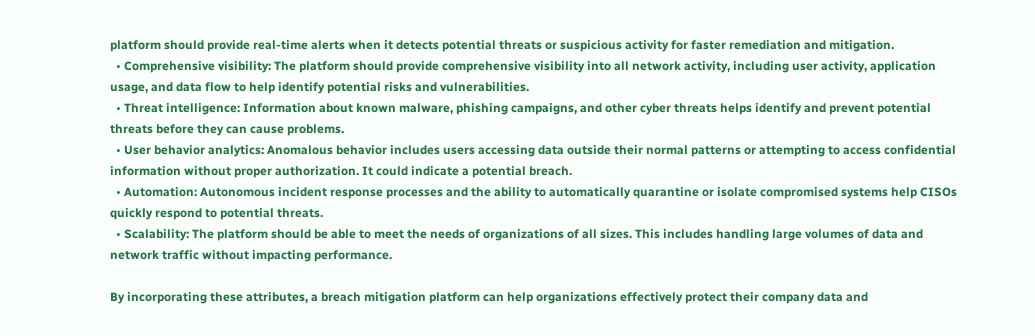platform should provide real-time alerts when it detects potential threats or suspicious activity for faster remediation and mitigation.
  • Comprehensive visibility: The platform should provide comprehensive visibility into all network activity, including user activity, application usage, and data flow to help identify potential risks and vulnerabilities.
  • Threat intelligence: Information about known malware, phishing campaigns, and other cyber threats helps identify and prevent potential threats before they can cause problems.
  • User behavior analytics: Anomalous behavior includes users accessing data outside their normal patterns or attempting to access confidential information without proper authorization. It could indicate a potential breach.
  • Automation: Autonomous incident response processes and the ability to automatically quarantine or isolate compromised systems help CISOs quickly respond to potential threats.
  • Scalability: The platform should be able to meet the needs of organizations of all sizes. This includes handling large volumes of data and network traffic without impacting performance.

By incorporating these attributes, a breach mitigation platform can help organizations effectively protect their company data and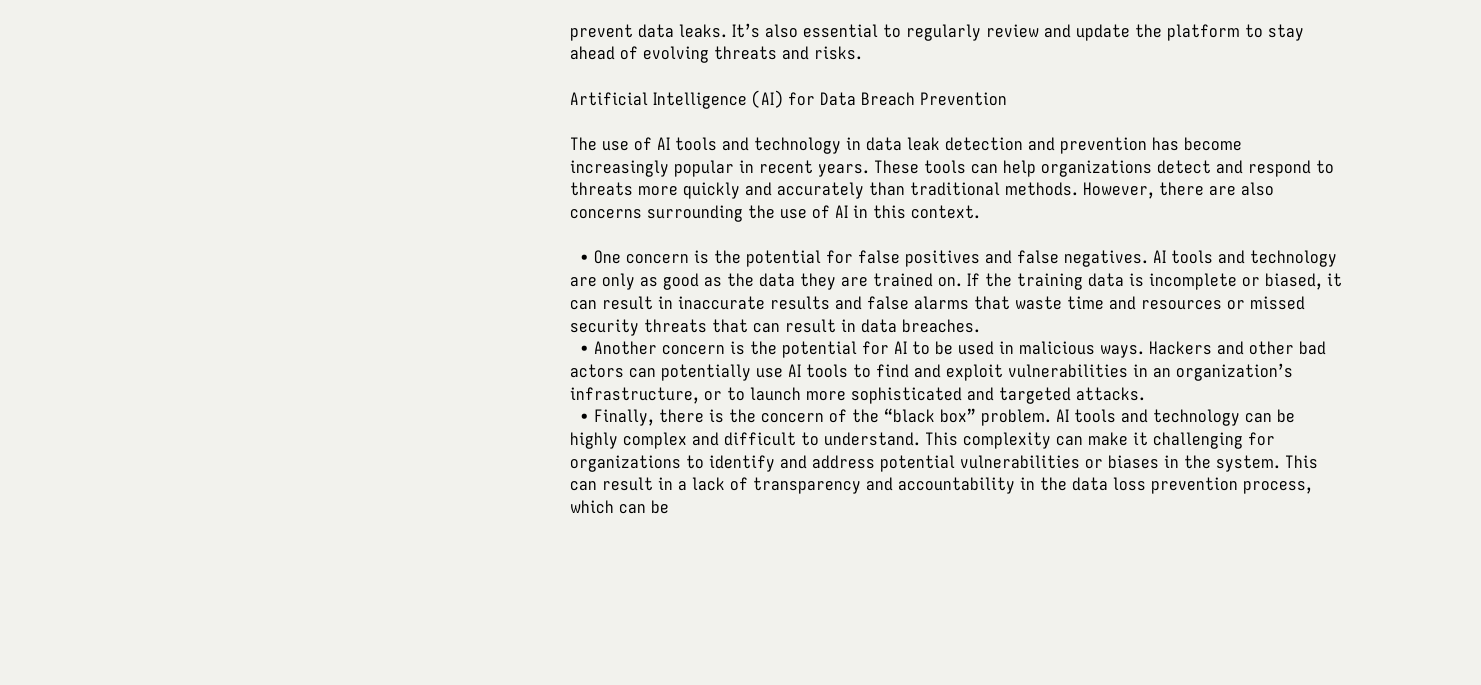prevent data leaks. It’s also essential to regularly review and update the platform to stay ahead of evolving threats and risks.

Artificial Intelligence (AI) for Data Breach Prevention

The use of AI tools and technology in data leak detection and prevention has become increasingly popular in recent years. These tools can help organizations detect and respond to threats more quickly and accurately than traditional methods. However, there are also concerns surrounding the use of AI in this context.

  • One concern is the potential for false positives and false negatives. AI tools and technology are only as good as the data they are trained on. If the training data is incomplete or biased, it can result in inaccurate results and false alarms that waste time and resources or missed security threats that can result in data breaches.
  • Another concern is the potential for AI to be used in malicious ways. Hackers and other bad actors can potentially use AI tools to find and exploit vulnerabilities in an organization’s infrastructure, or to launch more sophisticated and targeted attacks.
  • Finally, there is the concern of the “black box” problem. AI tools and technology can be highly complex and difficult to understand. This complexity can make it challenging for organizations to identify and address potential vulnerabilities or biases in the system. This can result in a lack of transparency and accountability in the data loss prevention process, which can be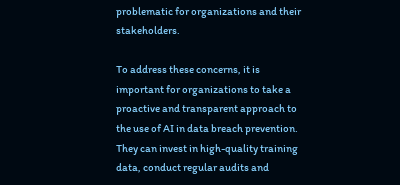problematic for organizations and their stakeholders.

To address these concerns, it is important for organizations to take a proactive and transparent approach to the use of AI in data breach prevention. They can invest in high-quality training data, conduct regular audits and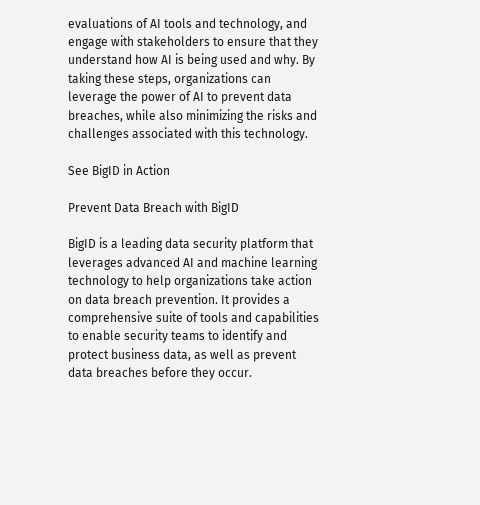evaluations of AI tools and technology, and engage with stakeholders to ensure that they understand how AI is being used and why. By taking these steps, organizations can leverage the power of AI to prevent data breaches, while also minimizing the risks and challenges associated with this technology.

See BigID in Action

Prevent Data Breach with BigID

BigID is a leading data security platform that leverages advanced AI and machine learning technology to help organizations take action on data breach prevention. It provides a comprehensive suite of tools and capabilities to enable security teams to identify and protect business data, as well as prevent data breaches before they occur.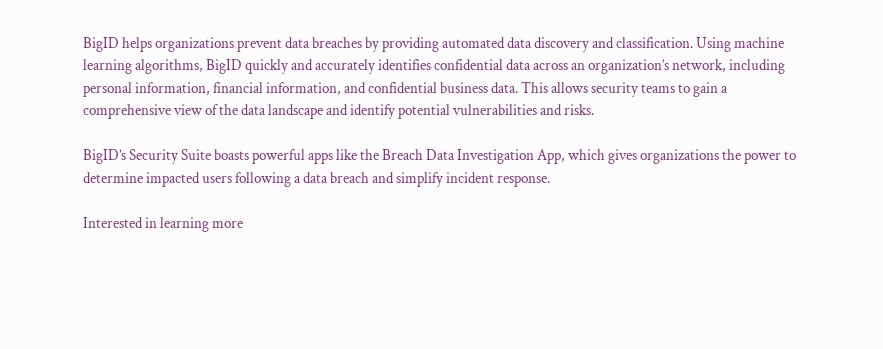BigID helps organizations prevent data breaches by providing automated data discovery and classification. Using machine learning algorithms, BigID quickly and accurately identifies confidential data across an organization’s network, including personal information, financial information, and confidential business data. This allows security teams to gain a comprehensive view of the data landscape and identify potential vulnerabilities and risks.

BigID’s Security Suite boasts powerful apps like the Breach Data Investigation App, which gives organizations the power to determine impacted users following a data breach and simplify incident response.

Interested in learning more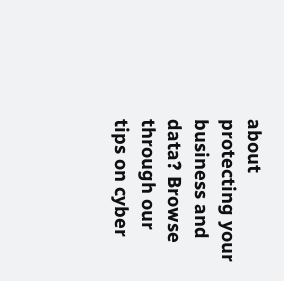about protecting your business and data? Browse through our tips on cyber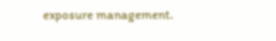exposure management.